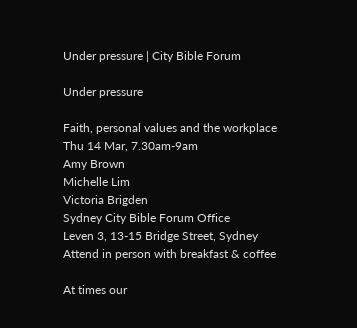Under pressure | City Bible Forum

Under pressure

Faith, personal values and the workplace
Thu 14 Mar, 7.30am-9am
Amy Brown
Michelle Lim
Victoria Brigden
Sydney City Bible Forum Office
Leven 3, 13-15 Bridge Street, Sydney
Attend in person with breakfast & coffee

At times our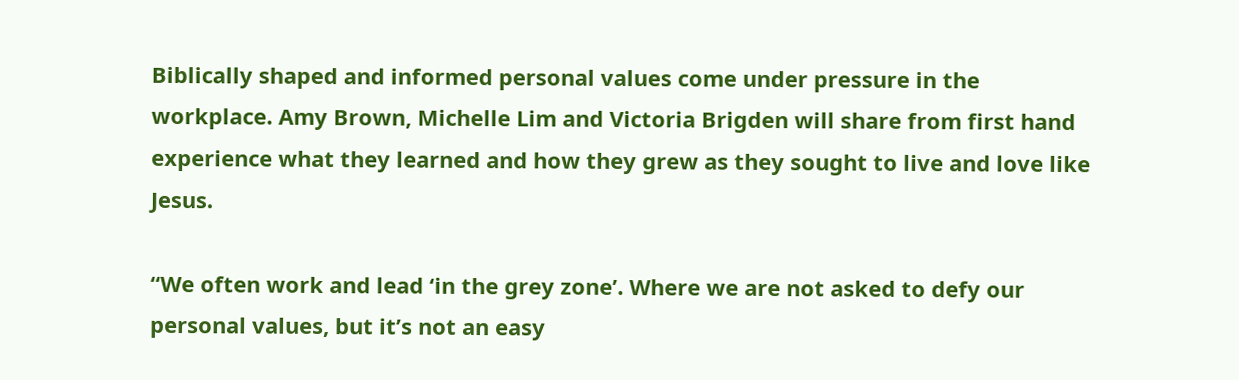Biblically shaped and informed personal values come under pressure in the workplace. Amy Brown, Michelle Lim and Victoria Brigden will share from first hand experience what they learned and how they grew as they sought to live and love like Jesus.

“We often work and lead ‘in the grey zone’. Where we are not asked to defy our personal values, but it’s not an easy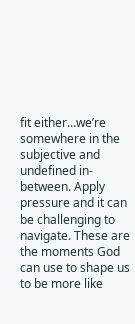fit either…we’re somewhere in the subjective and undefined in-between. Apply pressure and it can be challenging to navigate. These are the moments God can use to shape us to be more like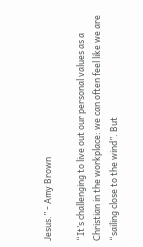Jesus.” - Amy Brown

“It’s challenging to live out our personal values as a Christian in the workplace: we can often feel like we are “sailing close to the wind”. But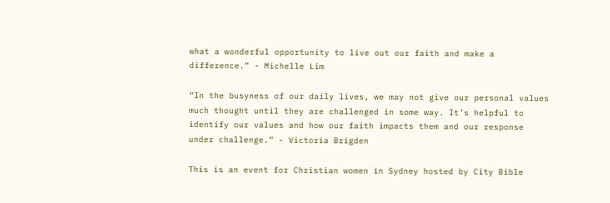what a wonderful opportunity to live out our faith and make a difference.” - Michelle Lim

“In the busyness of our daily lives, we may not give our personal values much thought until they are challenged in some way. It’s helpful to identify our values and how our faith impacts them and our response under challenge.” - Victoria Brigden

This is an event for Christian women in Sydney hosted by City Bible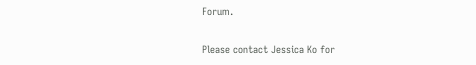Forum.

Please contact Jessica Ko for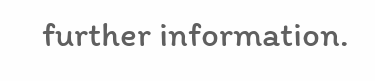further information.